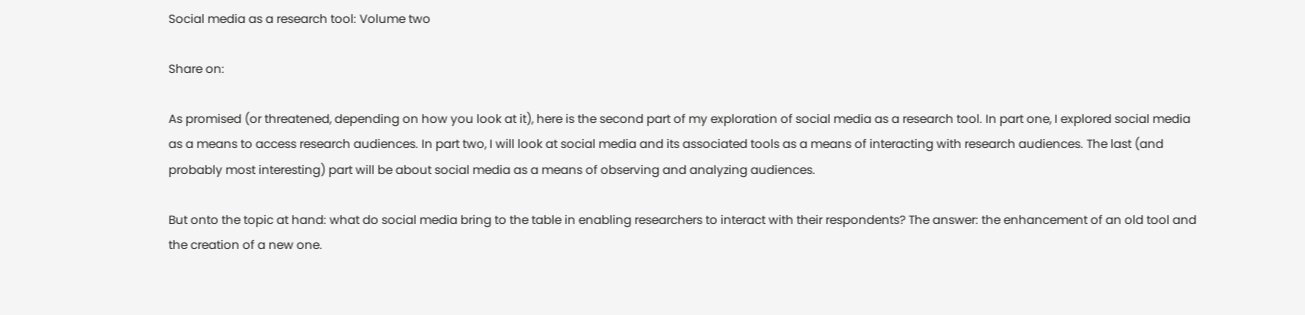Social media as a research tool: Volume two

Share on:

As promised (or threatened, depending on how you look at it), here is the second part of my exploration of social media as a research tool. In part one, I explored social media as a means to access research audiences. In part two, I will look at social media and its associated tools as a means of interacting with research audiences. The last (and probably most interesting) part will be about social media as a means of observing and analyzing audiences.

But onto the topic at hand: what do social media bring to the table in enabling researchers to interact with their respondents? The answer: the enhancement of an old tool and the creation of a new one.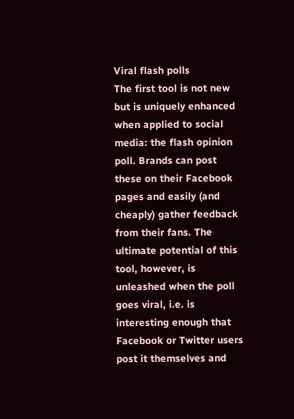Viral flash polls
The first tool is not new but is uniquely enhanced when applied to social media: the flash opinion poll. Brands can post these on their Facebook pages and easily (and cheaply) gather feedback from their fans. The ultimate potential of this tool, however, is unleashed when the poll goes viral, i.e. is interesting enough that Facebook or Twitter users post it themselves and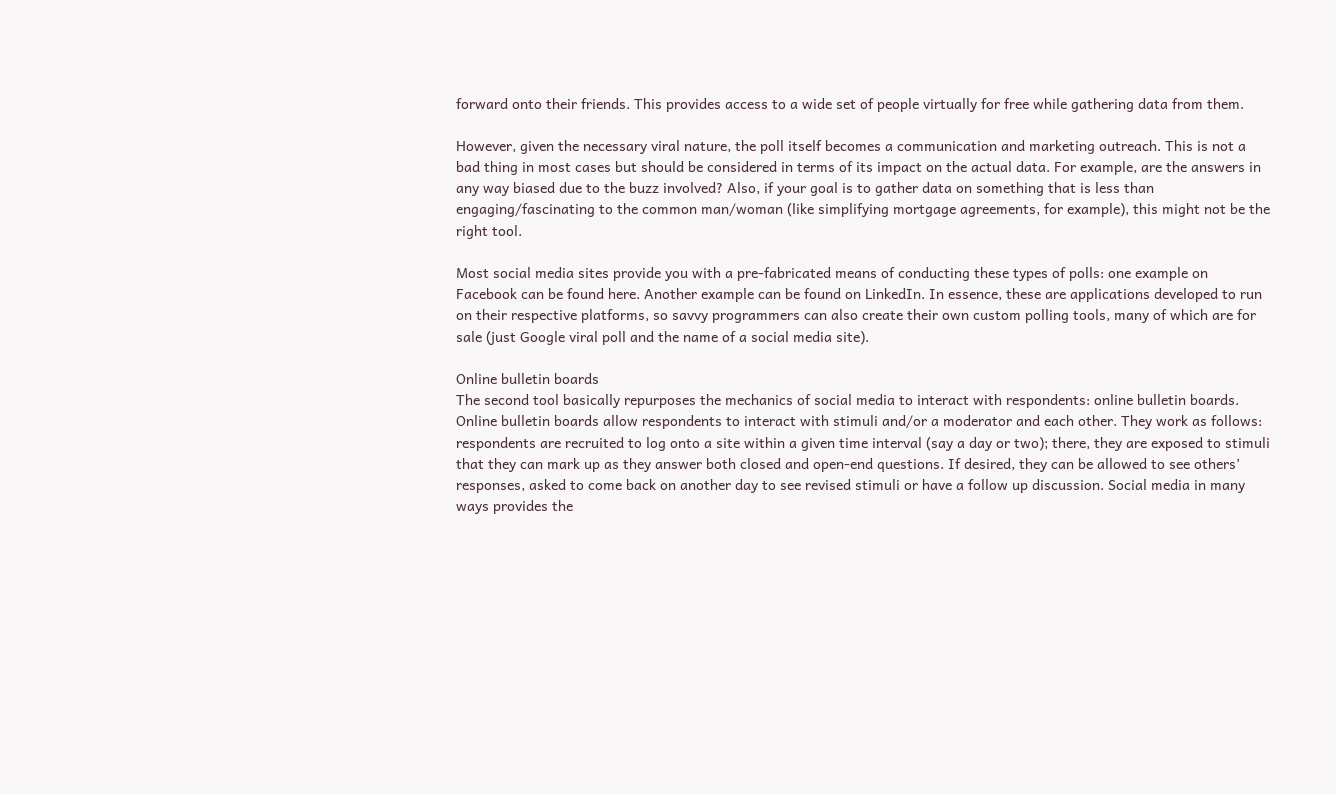forward onto their friends. This provides access to a wide set of people virtually for free while gathering data from them.

However, given the necessary viral nature, the poll itself becomes a communication and marketing outreach. This is not a bad thing in most cases but should be considered in terms of its impact on the actual data. For example, are the answers in any way biased due to the buzz involved? Also, if your goal is to gather data on something that is less than engaging/fascinating to the common man/woman (like simplifying mortgage agreements, for example), this might not be the right tool.

Most social media sites provide you with a pre-fabricated means of conducting these types of polls: one example on Facebook can be found here. Another example can be found on LinkedIn. In essence, these are applications developed to run on their respective platforms, so savvy programmers can also create their own custom polling tools, many of which are for sale (just Google viral poll and the name of a social media site).

Online bulletin boards
The second tool basically repurposes the mechanics of social media to interact with respondents: online bulletin boards. Online bulletin boards allow respondents to interact with stimuli and/or a moderator and each other. They work as follows: respondents are recruited to log onto a site within a given time interval (say a day or two); there, they are exposed to stimuli that they can mark up as they answer both closed and open-end questions. If desired, they can be allowed to see others’ responses, asked to come back on another day to see revised stimuli or have a follow up discussion. Social media in many ways provides the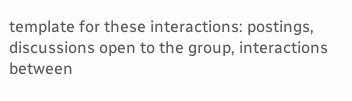template for these interactions: postings, discussions open to the group, interactions between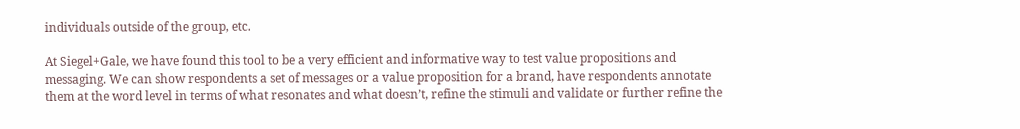individuals outside of the group, etc.

At Siegel+Gale, we have found this tool to be a very efficient and informative way to test value propositions and messaging. We can show respondents a set of messages or a value proposition for a brand, have respondents annotate them at the word level in terms of what resonates and what doesn’t, refine the stimuli and validate or further refine the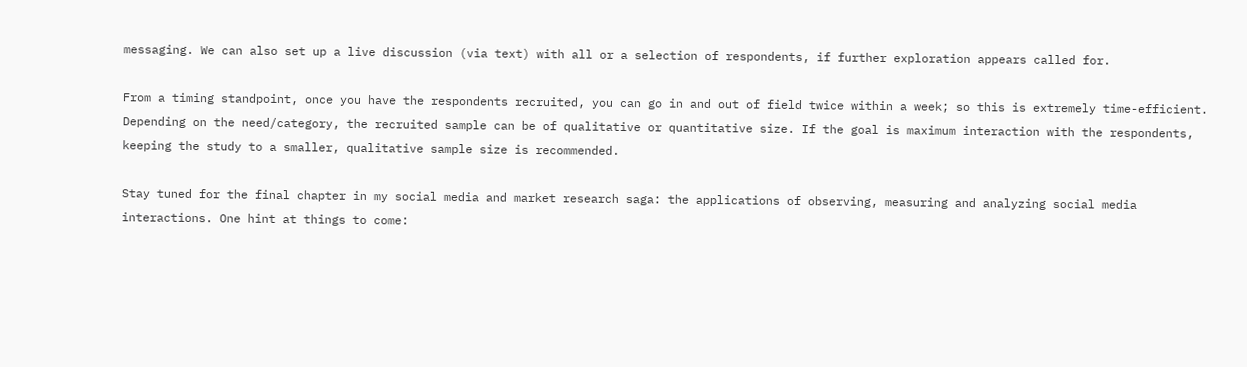messaging. We can also set up a live discussion (via text) with all or a selection of respondents, if further exploration appears called for.

From a timing standpoint, once you have the respondents recruited, you can go in and out of field twice within a week; so this is extremely time-efficient. Depending on the need/category, the recruited sample can be of qualitative or quantitative size. If the goal is maximum interaction with the respondents, keeping the study to a smaller, qualitative sample size is recommended.

Stay tuned for the final chapter in my social media and market research saga: the applications of observing, measuring and analyzing social media interactions. One hint at things to come: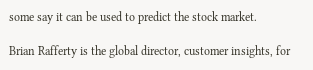some say it can be used to predict the stock market.

Brian Rafferty is the global director, customer insights, for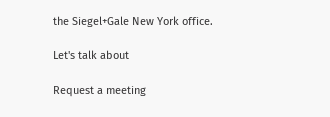the Siegel+Gale New York office.

Let's talk about

Request a meeting